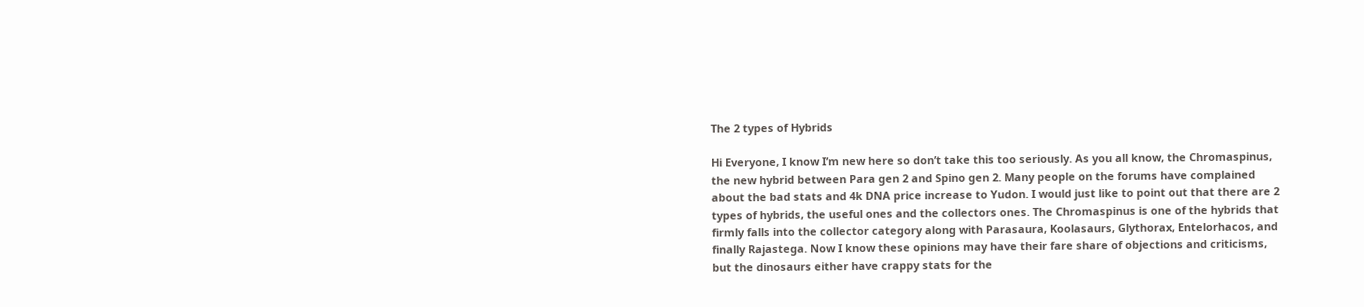The 2 types of Hybrids

Hi Everyone, I know I’m new here so don’t take this too seriously. As you all know, the Chromaspinus, the new hybrid between Para gen 2 and Spino gen 2. Many people on the forums have complained about the bad stats and 4k DNA price increase to Yudon. I would just like to point out that there are 2 types of hybrids, the useful ones and the collectors ones. The Chromaspinus is one of the hybrids that firmly falls into the collector category along with Parasaura, Koolasaurs, Glythorax, Entelorhacos, and finally Rajastega. Now I know these opinions may have their fare share of objections and criticisms, but the dinosaurs either have crappy stats for the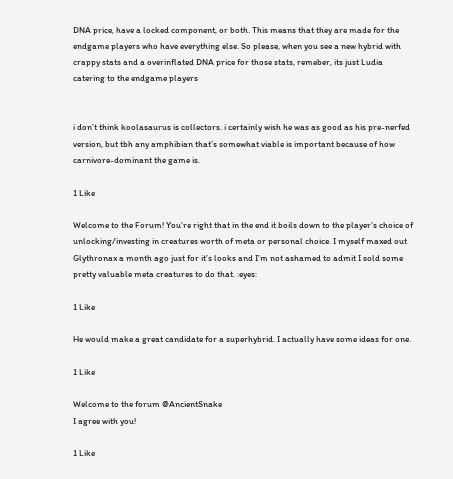DNA price, have a locked component, or both. This means that they are made for the endgame players who have everything else. So please, when you see a new hybrid with crappy stats and a overinflated DNA price for those stats, remeber, its just Ludia catering to the endgame players


i don’t think koolasaurus is collectors. i certainly wish he was as good as his pre-nerfed version, but tbh any amphibian that’s somewhat viable is important because of how carnivore-dominant the game is.

1 Like

Welcome to the Forum! You’re right that in the end it boils down to the player’s choice of unlocking/investing in creatures worth of meta or personal choice. I myself maxed out Glythronax a month ago just for it’s looks and I’m not ashamed to admit I sold some pretty valuable meta creatures to do that. :eyes:

1 Like

He would make a great candidate for a superhybrid. I actually have some ideas for one.

1 Like

Welcome to the forum @AncientSnake
I agree with you!

1 Like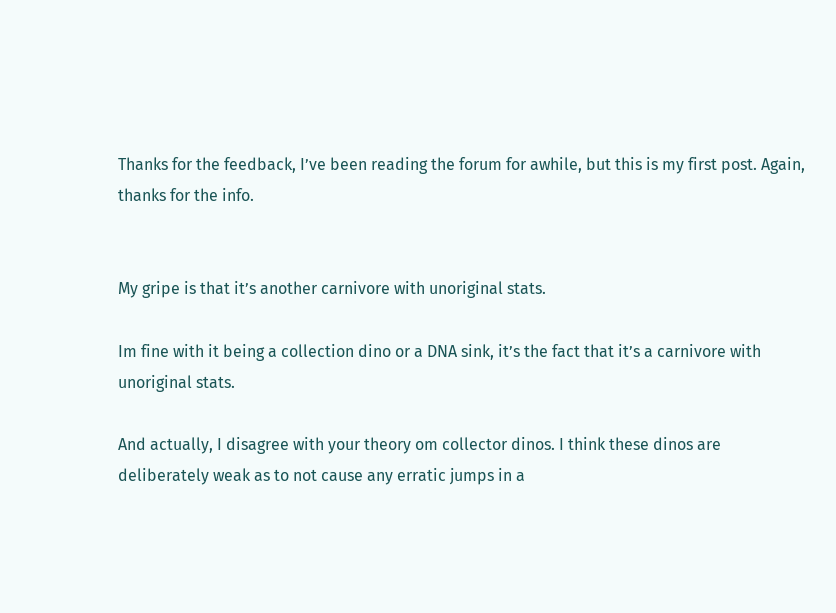Thanks for the feedback, I’ve been reading the forum for awhile, but this is my first post. Again, thanks for the info.


My gripe is that it’s another carnivore with unoriginal stats.

Im fine with it being a collection dino or a DNA sink, it’s the fact that it’s a carnivore with unoriginal stats.

And actually, I disagree with your theory om collector dinos. I think these dinos are deliberately weak as to not cause any erratic jumps in a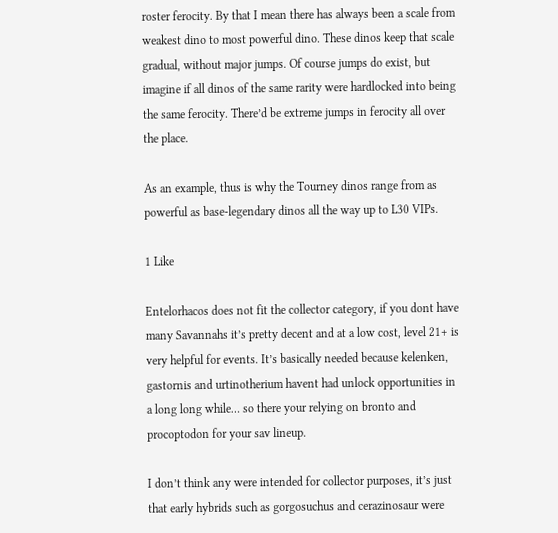roster ferocity. By that I mean there has always been a scale from weakest dino to most powerful dino. These dinos keep that scale gradual, without major jumps. Of course jumps do exist, but imagine if all dinos of the same rarity were hardlocked into being the same ferocity. There’d be extreme jumps in ferocity all over the place.

As an example, thus is why the Tourney dinos range from as powerful as base-legendary dinos all the way up to L30 VIPs.

1 Like

Entelorhacos does not fit the collector category, if you dont have many Savannahs it’s pretty decent and at a low cost, level 21+ is very helpful for events. It’s basically needed because kelenken, gastornis and urtinotherium havent had unlock opportunities in a long long while… so there your relying on bronto and procoptodon for your sav lineup.

I don’t think any were intended for collector purposes, it’s just that early hybrids such as gorgosuchus and cerazinosaur were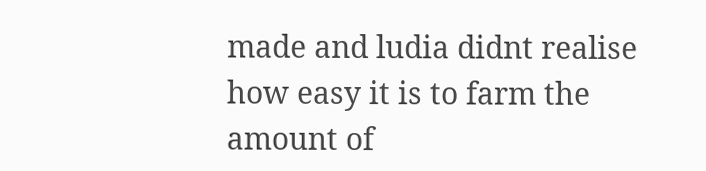made and ludia didnt realise how easy it is to farm the amount of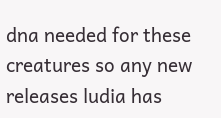dna needed for these creatures so any new releases ludia has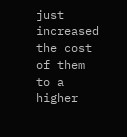just increased the cost of them to a higher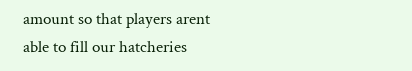amount so that players arent able to fill our hatcheries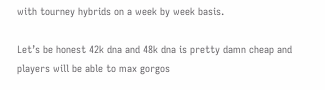with tourney hybrids on a week by week basis.

Let’s be honest 42k dna and 48k dna is pretty damn cheap and players will be able to max gorgos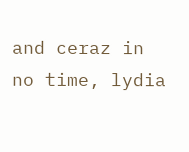and ceraz in no time, lydia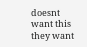doesnt want this they want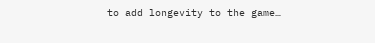to add longevity to the game…